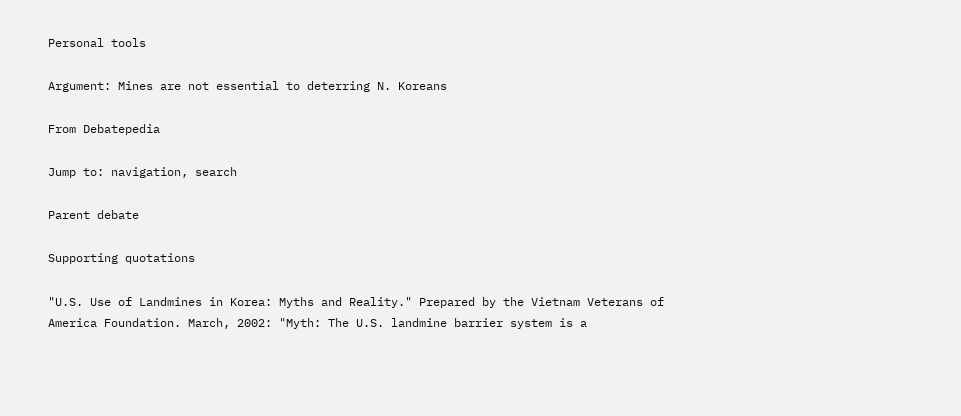Personal tools

Argument: Mines are not essential to deterring N. Koreans

From Debatepedia

Jump to: navigation, search

Parent debate

Supporting quotations

"U.S. Use of Landmines in Korea: Myths and Reality." Prepared by the Vietnam Veterans of America Foundation. March, 2002: "Myth: The U.S. landmine barrier system is a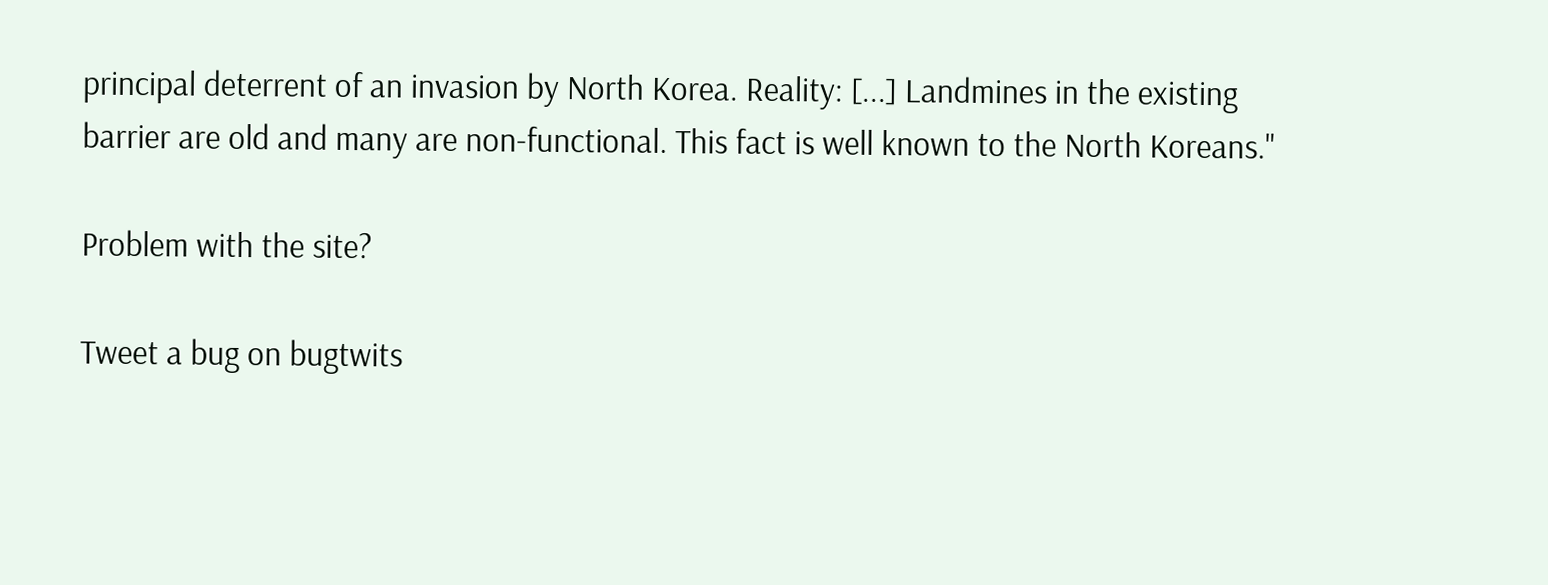principal deterrent of an invasion by North Korea. Reality: [...] Landmines in the existing barrier are old and many are non-functional. This fact is well known to the North Koreans."

Problem with the site?

Tweet a bug on bugtwits